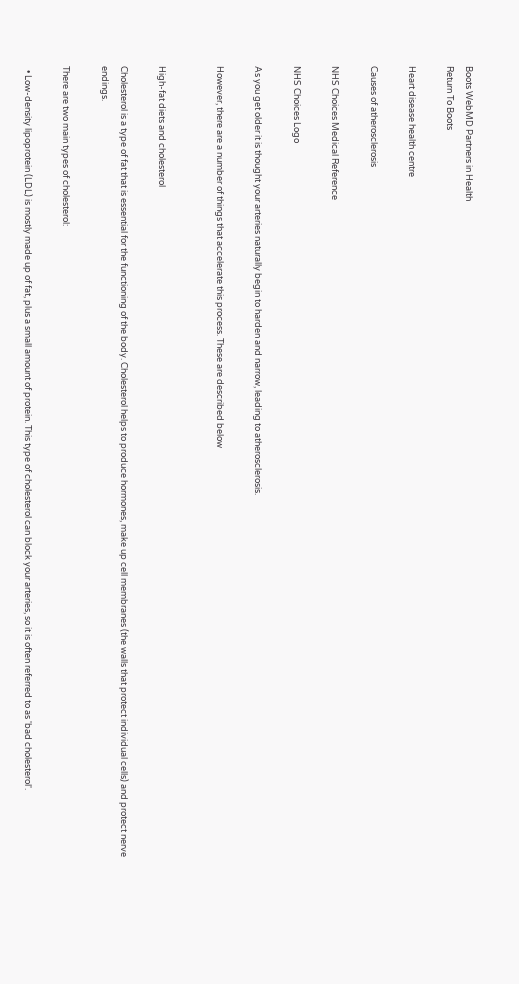Boots WebMD Partners in Health
Return To Boots

Heart disease health centre

Causes of atherosclerosis

NHS Choices Medical Reference

NHS Choices Logo

As you get older it is thought your arteries naturally begin to harden and narrow, leading to atherosclerosis.

However, there are a number of things that accelerate this process. These are described below


High-fat diets and cholesterol

Cholesterol is a type of fat that is essential for the functioning of the body. Cholesterol helps to produce hormones, make up cell membranes (the walls that protect individual cells) and protect nerve endings.

There are two main types of cholesterol:

  • Low-density lipoprotein (LDL) is mostly made up of fat, plus a small amount of protein. This type of cholesterol can block your arteries, so it is often referred to as 'bad cholesterol'.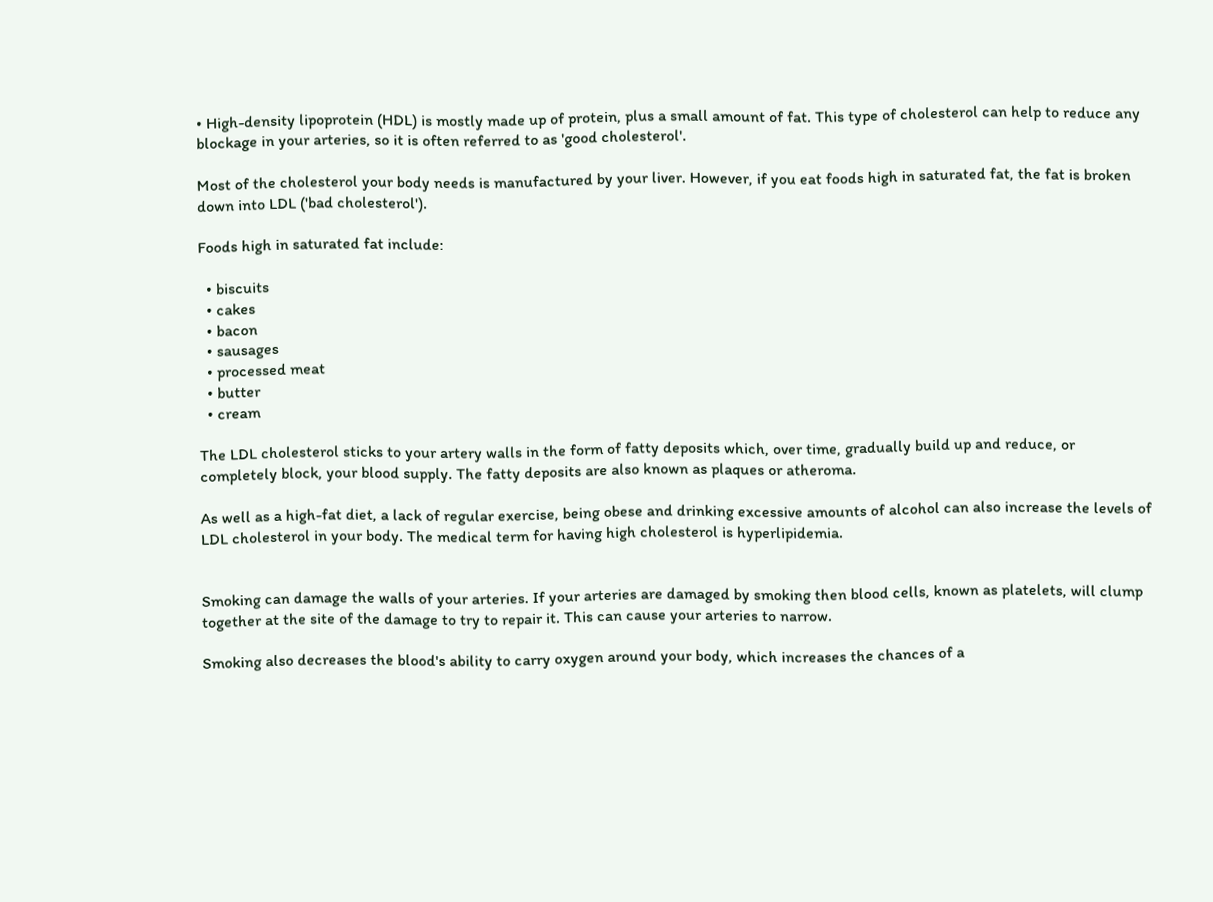• High-density lipoprotein (HDL) is mostly made up of protein, plus a small amount of fat. This type of cholesterol can help to reduce any blockage in your arteries, so it is often referred to as 'good cholesterol'.

Most of the cholesterol your body needs is manufactured by your liver. However, if you eat foods high in saturated fat, the fat is broken down into LDL ('bad cholesterol').

Foods high in saturated fat include:

  • biscuits
  • cakes
  • bacon
  • sausages
  • processed meat
  • butter
  • cream

The LDL cholesterol sticks to your artery walls in the form of fatty deposits which, over time, gradually build up and reduce, or completely block, your blood supply. The fatty deposits are also known as plaques or atheroma.

As well as a high-fat diet, a lack of regular exercise, being obese and drinking excessive amounts of alcohol can also increase the levels of LDL cholesterol in your body. The medical term for having high cholesterol is hyperlipidemia.


Smoking can damage the walls of your arteries. If your arteries are damaged by smoking then blood cells, known as platelets, will clump together at the site of the damage to try to repair it. This can cause your arteries to narrow.

Smoking also decreases the blood's ability to carry oxygen around your body, which increases the chances of a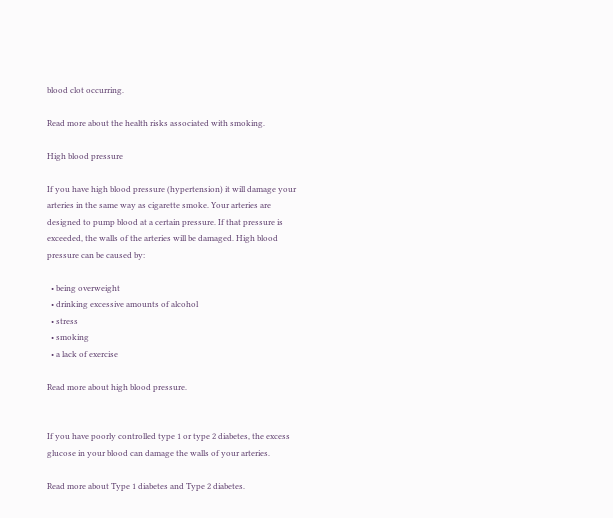blood clot occurring.

Read more about the health risks associated with smoking.

High blood pressure

If you have high blood pressure (hypertension) it will damage your arteries in the same way as cigarette smoke. Your arteries are designed to pump blood at a certain pressure. If that pressure is exceeded, the walls of the arteries will be damaged. High blood pressure can be caused by:

  • being overweight
  • drinking excessive amounts of alcohol
  • stress
  • smoking
  • a lack of exercise

Read more about high blood pressure.


If you have poorly controlled type 1 or type 2 diabetes, the excess glucose in your blood can damage the walls of your arteries.

Read more about Type 1 diabetes and Type 2 diabetes.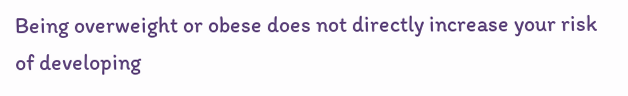Being overweight or obese does not directly increase your risk of developing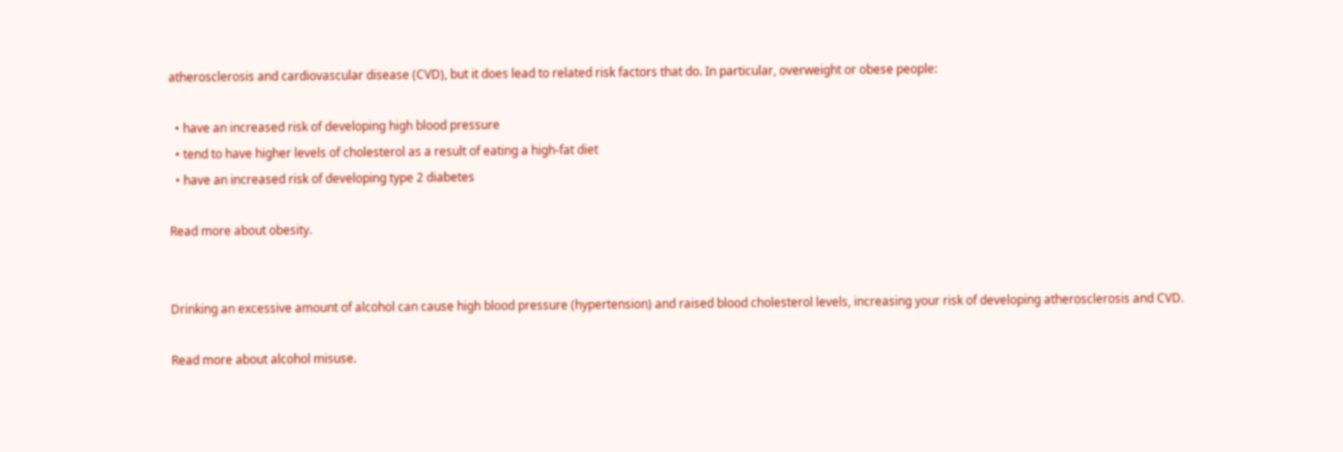atherosclerosis and cardiovascular disease (CVD), but it does lead to related risk factors that do. In particular, overweight or obese people:

  • have an increased risk of developing high blood pressure
  • tend to have higher levels of cholesterol as a result of eating a high-fat diet
  • have an increased risk of developing type 2 diabetes

Read more about obesity.


Drinking an excessive amount of alcohol can cause high blood pressure (hypertension) and raised blood cholesterol levels, increasing your risk of developing atherosclerosis and CVD.

Read more about alcohol misuse.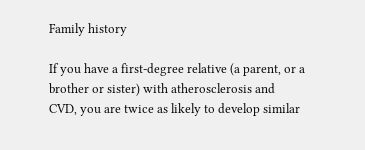Family history

If you have a first-degree relative (a parent, or a brother or sister) with atherosclerosis and CVD, you are twice as likely to develop similar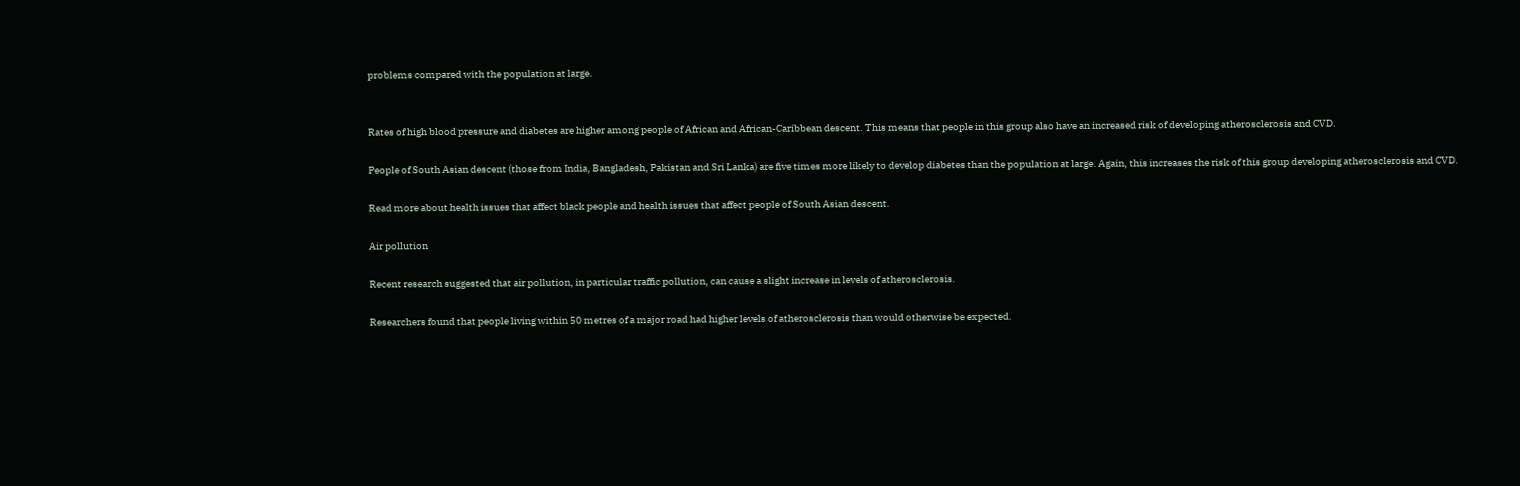problems compared with the population at large.


Rates of high blood pressure and diabetes are higher among people of African and African-Caribbean descent. This means that people in this group also have an increased risk of developing atherosclerosis and CVD.

People of South Asian descent (those from India, Bangladesh, Pakistan and Sri Lanka) are five times more likely to develop diabetes than the population at large. Again, this increases the risk of this group developing atherosclerosis and CVD.

Read more about health issues that affect black people and health issues that affect people of South Asian descent.

Air pollution

Recent research suggested that air pollution, in particular traffic pollution, can cause a slight increase in levels of atherosclerosis.

Researchers found that people living within 50 metres of a major road had higher levels of atherosclerosis than would otherwise be expected.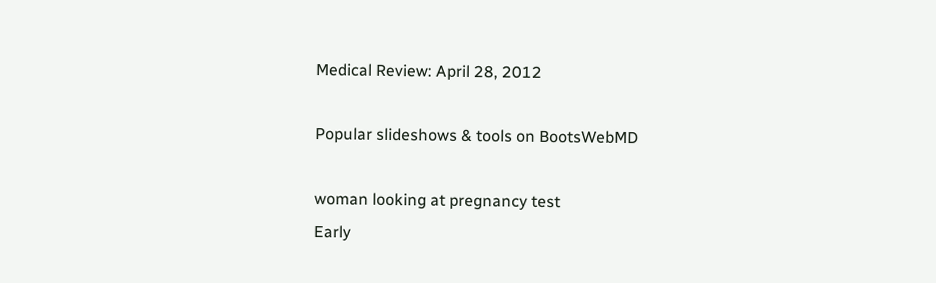Medical Review: April 28, 2012

Popular slideshows & tools on BootsWebMD

woman looking at pregnancy test
Early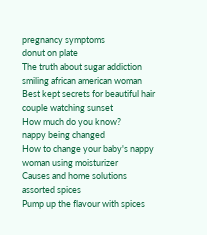pregnancy symptoms
donut on plate
The truth about sugar addiction
smiling african american woman
Best kept secrets for beautiful hair
couple watching sunset
How much do you know?
nappy being changed
How to change your baby's nappy
woman using moisturizer
Causes and home solutions
assorted spices
Pump up the flavour with spices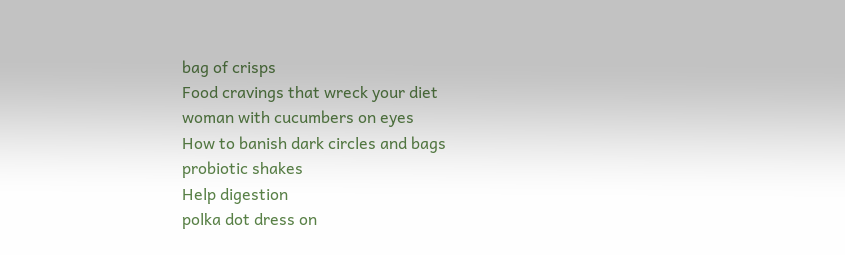bag of crisps
Food cravings that wreck your diet
woman with cucumbers on eyes
How to banish dark circles and bags
probiotic shakes
Help digestion
polka dot dress on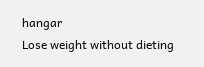hangar
Lose weight without dieting